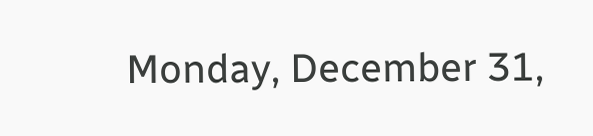Monday, December 31,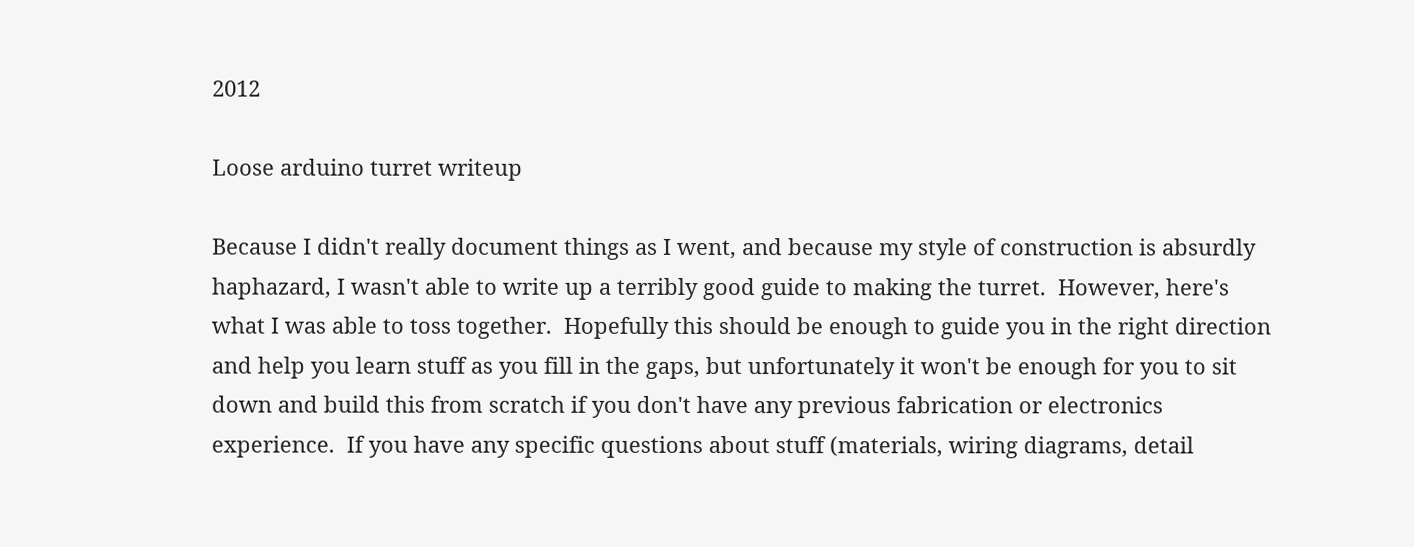2012

Loose arduino turret writeup

Because I didn't really document things as I went, and because my style of construction is absurdly haphazard, I wasn't able to write up a terribly good guide to making the turret.  However, here's what I was able to toss together.  Hopefully this should be enough to guide you in the right direction and help you learn stuff as you fill in the gaps, but unfortunately it won't be enough for you to sit down and build this from scratch if you don't have any previous fabrication or electronics experience.  If you have any specific questions about stuff (materials, wiring diagrams, detail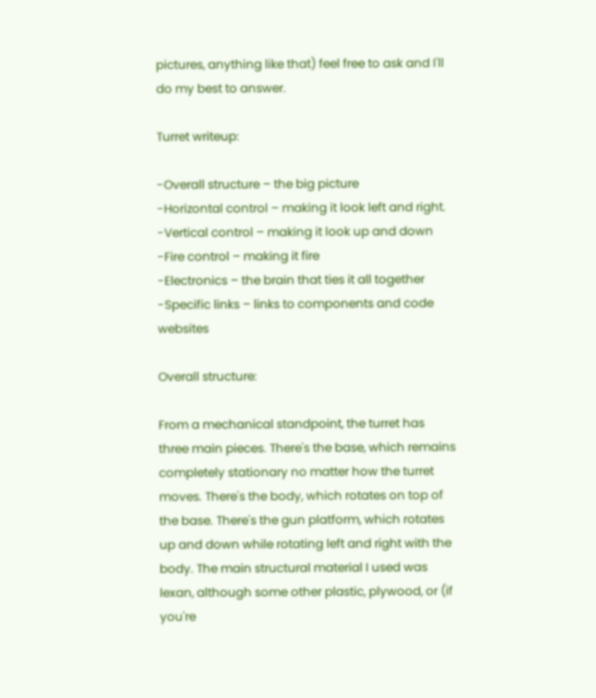pictures, anything like that) feel free to ask and I'll do my best to answer.

Turret writeup:

-Overall structure – the big picture
-Horizontal control – making it look left and right.
-Vertical control – making it look up and down
-Fire control – making it fire
-Electronics – the brain that ties it all together
-Specific links – links to components and code websites

Overall structure:

From a mechanical standpoint, the turret has three main pieces. There's the base, which remains completely stationary no matter how the turret moves. There's the body, which rotates on top of the base. There's the gun platform, which rotates up and down while rotating left and right with the body. The main structural material I used was lexan, although some other plastic, plywood, or (if you're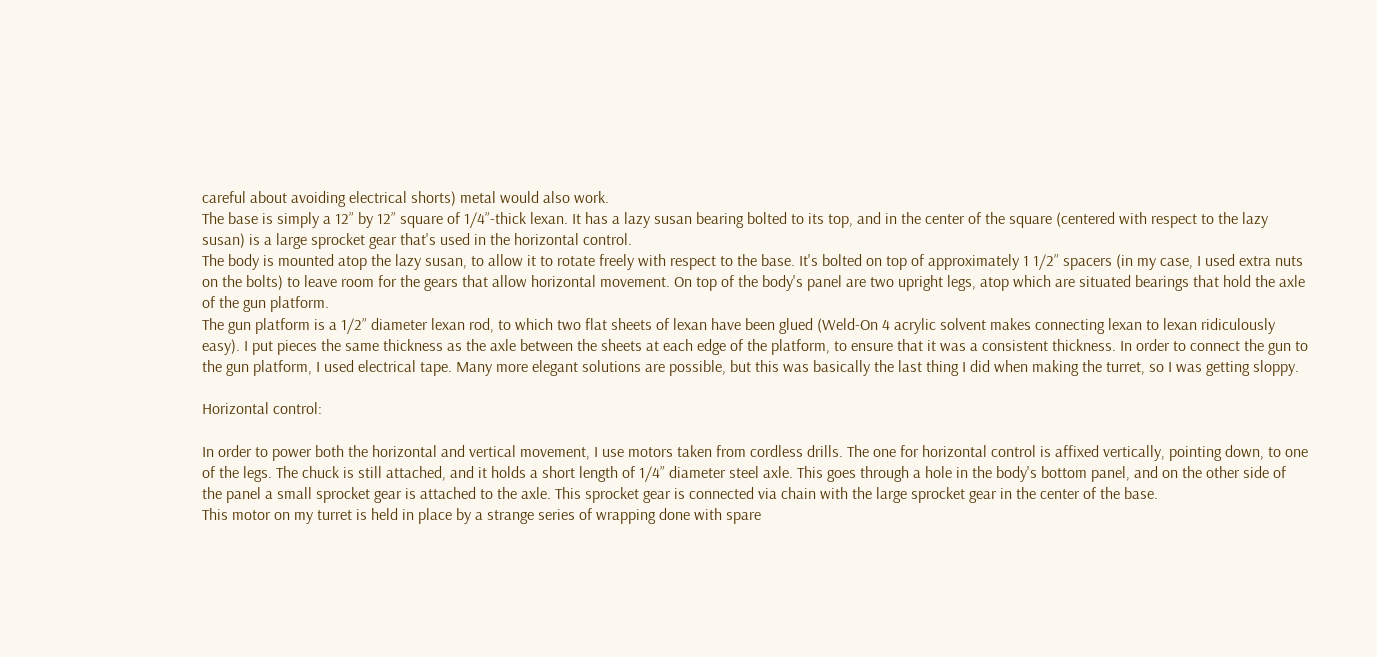careful about avoiding electrical shorts) metal would also work.
The base is simply a 12” by 12” square of 1/4”-thick lexan. It has a lazy susan bearing bolted to its top, and in the center of the square (centered with respect to the lazy susan) is a large sprocket gear that's used in the horizontal control.
The body is mounted atop the lazy susan, to allow it to rotate freely with respect to the base. It's bolted on top of approximately 1 1/2” spacers (in my case, I used extra nuts on the bolts) to leave room for the gears that allow horizontal movement. On top of the body's panel are two upright legs, atop which are situated bearings that hold the axle of the gun platform.
The gun platform is a 1/2” diameter lexan rod, to which two flat sheets of lexan have been glued (Weld-On 4 acrylic solvent makes connecting lexan to lexan ridiculously easy). I put pieces the same thickness as the axle between the sheets at each edge of the platform, to ensure that it was a consistent thickness. In order to connect the gun to the gun platform, I used electrical tape. Many more elegant solutions are possible, but this was basically the last thing I did when making the turret, so I was getting sloppy.

Horizontal control:

In order to power both the horizontal and vertical movement, I use motors taken from cordless drills. The one for horizontal control is affixed vertically, pointing down, to one of the legs. The chuck is still attached, and it holds a short length of 1/4” diameter steel axle. This goes through a hole in the body's bottom panel, and on the other side of the panel a small sprocket gear is attached to the axle. This sprocket gear is connected via chain with the large sprocket gear in the center of the base.
This motor on my turret is held in place by a strange series of wrapping done with spare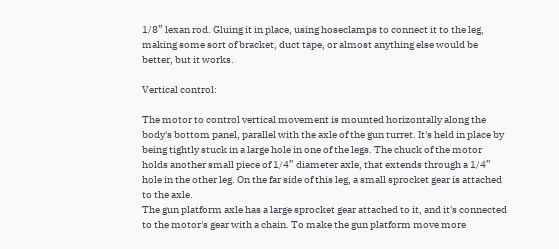1/8” lexan rod. Gluing it in place, using hoseclamps to connect it to the leg, making some sort of bracket, duct tape, or almost anything else would be better, but it works.

Vertical control:

The motor to control vertical movement is mounted horizontally along the body's bottom panel, parallel with the axle of the gun turret. It's held in place by being tightly stuck in a large hole in one of the legs. The chuck of the motor holds another small piece of 1/4” diameter axle, that extends through a 1/4” hole in the other leg. On the far side of this leg, a small sprocket gear is attached to the axle.
The gun platform axle has a large sprocket gear attached to it, and it's connected to the motor's gear with a chain. To make the gun platform move more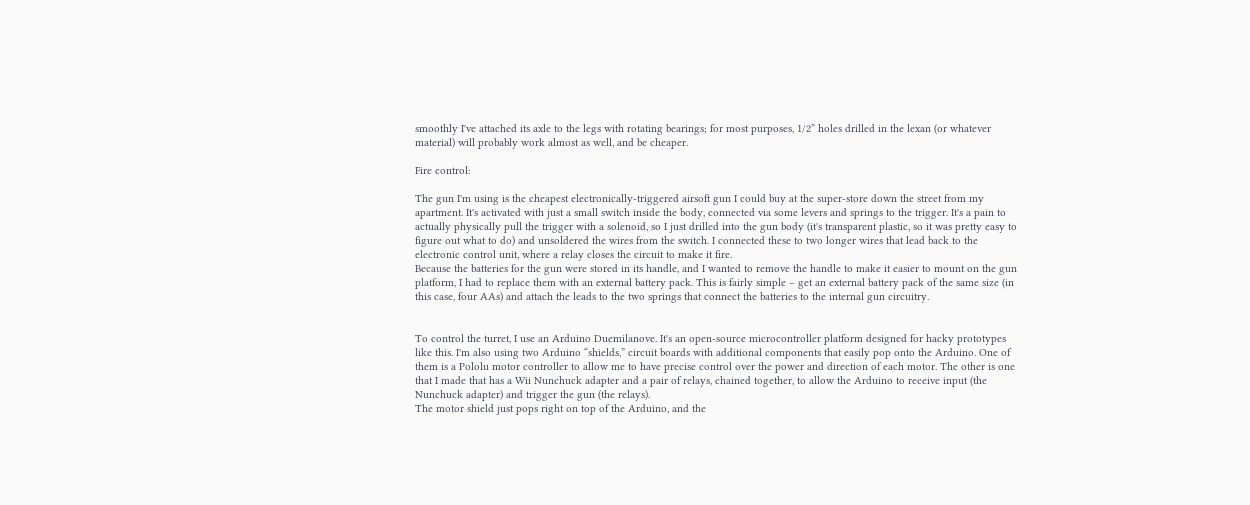smoothly I've attached its axle to the legs with rotating bearings; for most purposes, 1/2” holes drilled in the lexan (or whatever material) will probably work almost as well, and be cheaper.

Fire control:

The gun I'm using is the cheapest electronically-triggered airsoft gun I could buy at the super-store down the street from my apartment. It's activated with just a small switch inside the body, connected via some levers and springs to the trigger. It's a pain to actually physically pull the trigger with a solenoid, so I just drilled into the gun body (it's transparent plastic, so it was pretty easy to figure out what to do) and unsoldered the wires from the switch. I connected these to two longer wires that lead back to the electronic control unit, where a relay closes the circuit to make it fire.
Because the batteries for the gun were stored in its handle, and I wanted to remove the handle to make it easier to mount on the gun platform, I had to replace them with an external battery pack. This is fairly simple – get an external battery pack of the same size (in this case, four AAs) and attach the leads to the two springs that connect the batteries to the internal gun circuitry.


To control the turret, I use an Arduino Duemilanove. It's an open-source microcontroller platform designed for hacky prototypes like this. I'm also using two Arduino “shields,” circuit boards with additional components that easily pop onto the Arduino. One of them is a Pololu motor controller to allow me to have precise control over the power and direction of each motor. The other is one that I made that has a Wii Nunchuck adapter and a pair of relays, chained together, to allow the Arduino to receive input (the Nunchuck adapter) and trigger the gun (the relays).
The motor shield just pops right on top of the Arduino, and the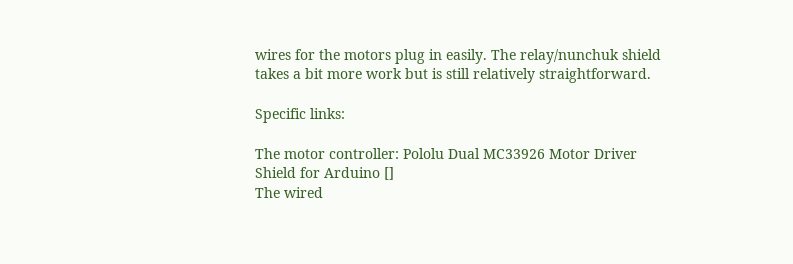wires for the motors plug in easily. The relay/nunchuk shield takes a bit more work but is still relatively straightforward.

Specific links:

The motor controller: Pololu Dual MC33926 Motor Driver Shield for Arduino []
The wired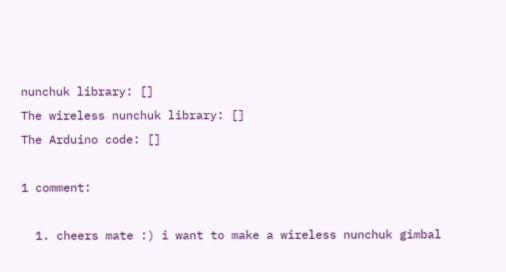nunchuk library: []
The wireless nunchuk library: []
The Arduino code: []

1 comment:

  1. cheers mate :) i want to make a wireless nunchuk gimbal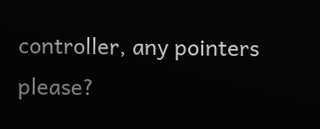controller, any pointers please?